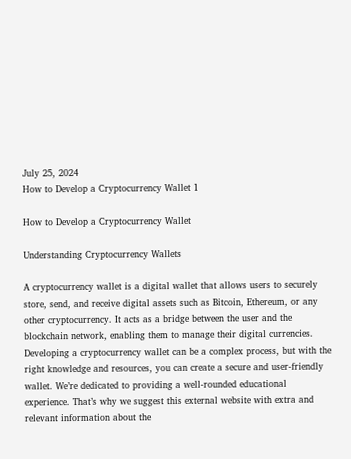July 25, 2024
How to Develop a Cryptocurrency Wallet 1

How to Develop a Cryptocurrency Wallet

Understanding Cryptocurrency Wallets

A cryptocurrency wallet is a digital wallet that allows users to securely store, send, and receive digital assets such as Bitcoin, Ethereum, or any other cryptocurrency. It acts as a bridge between the user and the blockchain network, enabling them to manage their digital currencies. Developing a cryptocurrency wallet can be a complex process, but with the right knowledge and resources, you can create a secure and user-friendly wallet. We’re dedicated to providing a well-rounded educational experience. That’s why we suggest this external website with extra and relevant information about the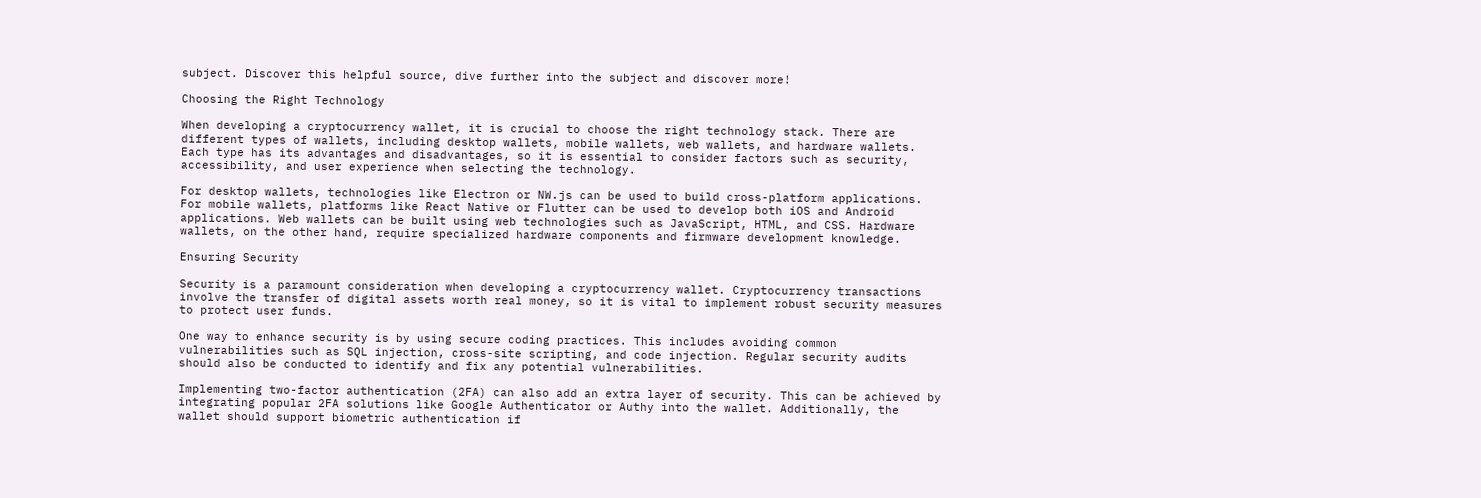subject. Discover this helpful source, dive further into the subject and discover more!

Choosing the Right Technology

When developing a cryptocurrency wallet, it is crucial to choose the right technology stack. There are different types of wallets, including desktop wallets, mobile wallets, web wallets, and hardware wallets. Each type has its advantages and disadvantages, so it is essential to consider factors such as security, accessibility, and user experience when selecting the technology.

For desktop wallets, technologies like Electron or NW.js can be used to build cross-platform applications. For mobile wallets, platforms like React Native or Flutter can be used to develop both iOS and Android applications. Web wallets can be built using web technologies such as JavaScript, HTML, and CSS. Hardware wallets, on the other hand, require specialized hardware components and firmware development knowledge.

Ensuring Security

Security is a paramount consideration when developing a cryptocurrency wallet. Cryptocurrency transactions involve the transfer of digital assets worth real money, so it is vital to implement robust security measures to protect user funds.

One way to enhance security is by using secure coding practices. This includes avoiding common vulnerabilities such as SQL injection, cross-site scripting, and code injection. Regular security audits should also be conducted to identify and fix any potential vulnerabilities.

Implementing two-factor authentication (2FA) can also add an extra layer of security. This can be achieved by integrating popular 2FA solutions like Google Authenticator or Authy into the wallet. Additionally, the wallet should support biometric authentication if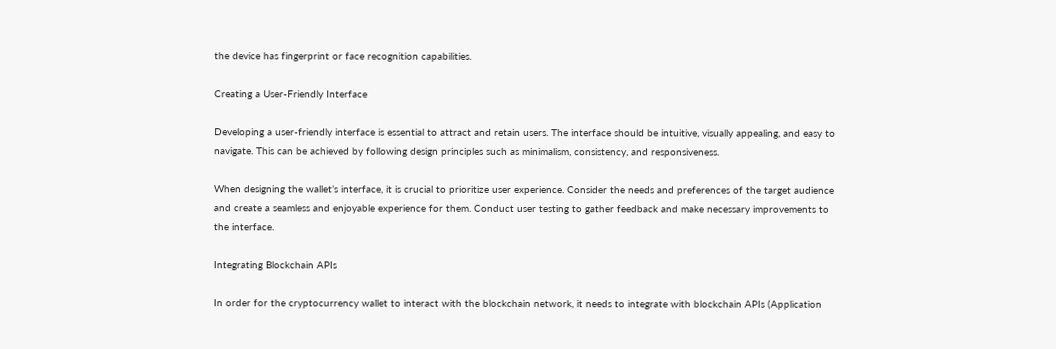the device has fingerprint or face recognition capabilities.

Creating a User-Friendly Interface

Developing a user-friendly interface is essential to attract and retain users. The interface should be intuitive, visually appealing, and easy to navigate. This can be achieved by following design principles such as minimalism, consistency, and responsiveness.

When designing the wallet’s interface, it is crucial to prioritize user experience. Consider the needs and preferences of the target audience and create a seamless and enjoyable experience for them. Conduct user testing to gather feedback and make necessary improvements to the interface.

Integrating Blockchain APIs

In order for the cryptocurrency wallet to interact with the blockchain network, it needs to integrate with blockchain APIs (Application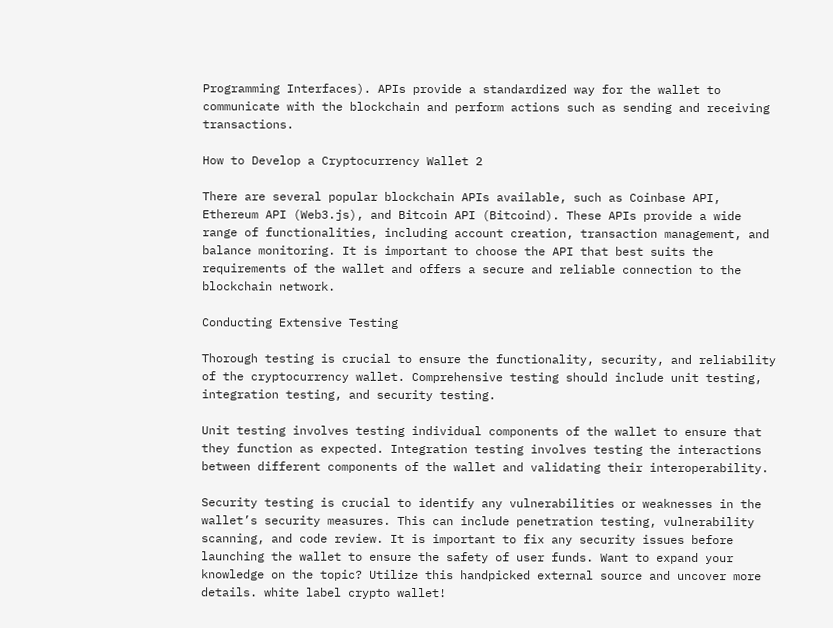Programming Interfaces). APIs provide a standardized way for the wallet to communicate with the blockchain and perform actions such as sending and receiving transactions.

How to Develop a Cryptocurrency Wallet 2

There are several popular blockchain APIs available, such as Coinbase API, Ethereum API (Web3.js), and Bitcoin API (Bitcoind). These APIs provide a wide range of functionalities, including account creation, transaction management, and balance monitoring. It is important to choose the API that best suits the requirements of the wallet and offers a secure and reliable connection to the blockchain network.

Conducting Extensive Testing

Thorough testing is crucial to ensure the functionality, security, and reliability of the cryptocurrency wallet. Comprehensive testing should include unit testing, integration testing, and security testing.

Unit testing involves testing individual components of the wallet to ensure that they function as expected. Integration testing involves testing the interactions between different components of the wallet and validating their interoperability.

Security testing is crucial to identify any vulnerabilities or weaknesses in the wallet’s security measures. This can include penetration testing, vulnerability scanning, and code review. It is important to fix any security issues before launching the wallet to ensure the safety of user funds. Want to expand your knowledge on the topic? Utilize this handpicked external source and uncover more details. white label crypto wallet!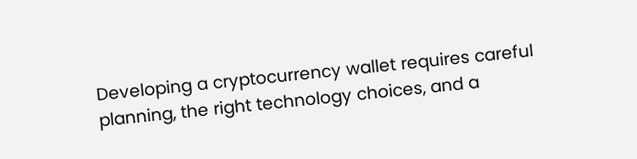Developing a cryptocurrency wallet requires careful planning, the right technology choices, and a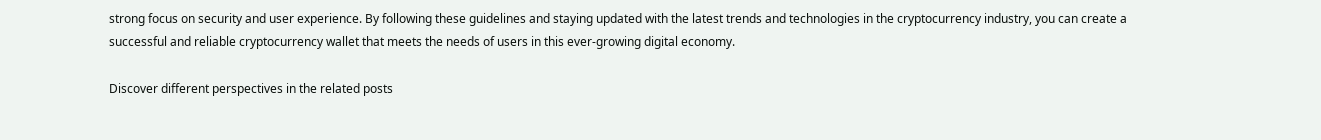strong focus on security and user experience. By following these guidelines and staying updated with the latest trends and technologies in the cryptocurrency industry, you can create a successful and reliable cryptocurrency wallet that meets the needs of users in this ever-growing digital economy.

Discover different perspectives in the related posts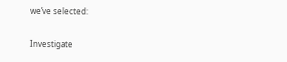we’ve selected:

Investigate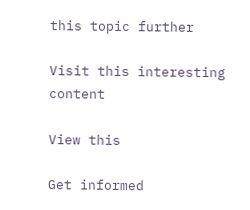this topic further

Visit this interesting content

View this

Get informed